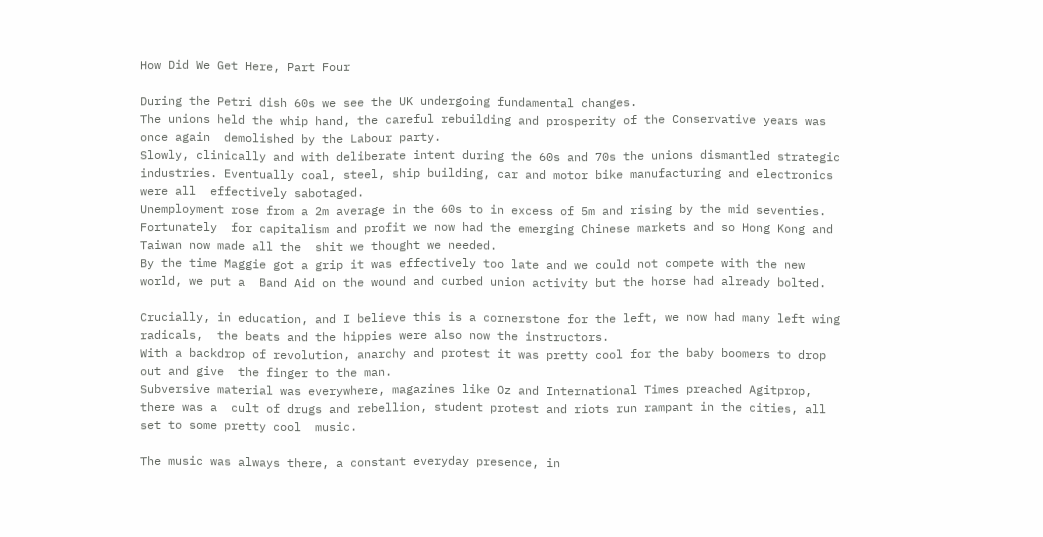How Did We Get Here, Part Four

During the Petri dish 60s we see the UK undergoing fundamental changes.
The unions held the whip hand, the careful rebuilding and prosperity of the Conservative years was once again  demolished by the Labour party.
Slowly, clinically and with deliberate intent during the 60s and 70s the unions dismantled strategic  industries. Eventually coal, steel, ship building, car and motor bike manufacturing and electronics were all  effectively sabotaged.
Unemployment rose from a 2m average in the 60s to in excess of 5m and rising by the mid seventies. Fortunately  for capitalism and profit we now had the emerging Chinese markets and so Hong Kong and Taiwan now made all the  shit we thought we needed.
By the time Maggie got a grip it was effectively too late and we could not compete with the new world, we put a  Band Aid on the wound and curbed union activity but the horse had already bolted.

Crucially, in education, and I believe this is a cornerstone for the left, we now had many left wing radicals,  the beats and the hippies were also now the instructors.
With a backdrop of revolution, anarchy and protest it was pretty cool for the baby boomers to drop out and give  the finger to the man.
Subversive material was everywhere, magazines like Oz and International Times preached Agitprop, there was a  cult of drugs and rebellion, student protest and riots run rampant in the cities, all set to some pretty cool  music.

The music was always there, a constant everyday presence, in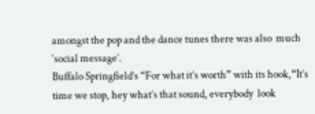amongst the pop and the dance tunes there was also  much ‘social message’.
Buffalo Springfield’s “For what it’s worth” with its hook,“It’s time we stop, hey what’s that sound, everybody  look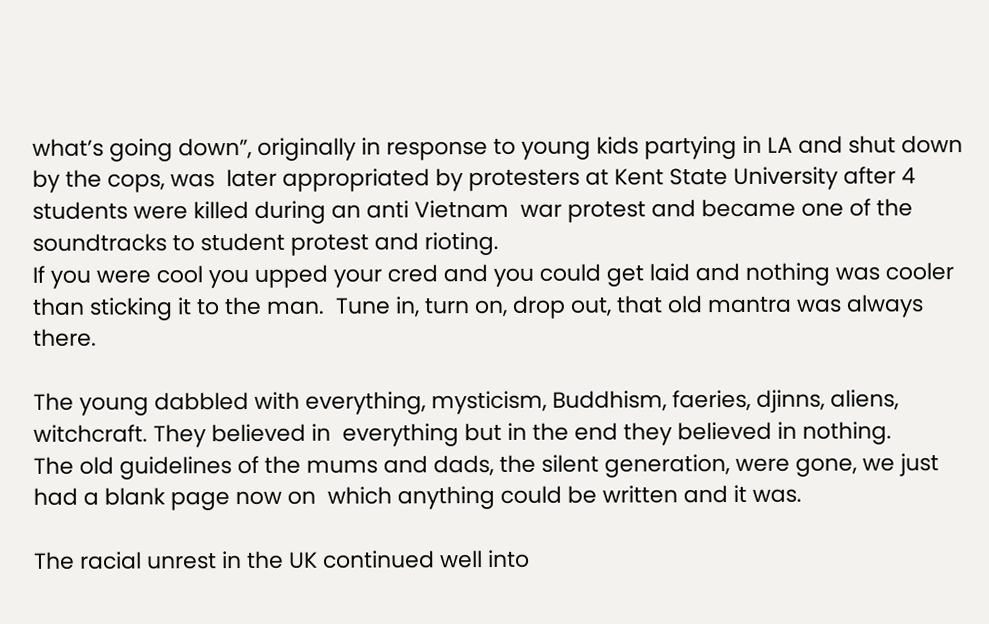what’s going down”, originally in response to young kids partying in LA and shut down by the cops, was  later appropriated by protesters at Kent State University after 4 students were killed during an anti Vietnam  war protest and became one of the soundtracks to student protest and rioting.
If you were cool you upped your cred and you could get laid and nothing was cooler than sticking it to the man.  Tune in, turn on, drop out, that old mantra was always there.

The young dabbled with everything, mysticism, Buddhism, faeries, djinns, aliens, witchcraft. They believed in  everything but in the end they believed in nothing.
The old guidelines of the mums and dads, the silent generation, were gone, we just had a blank page now on  which anything could be written and it was.

The racial unrest in the UK continued well into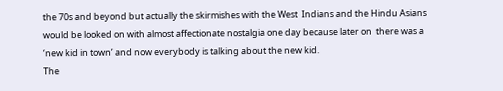the 70s and beyond but actually the skirmishes with the West  Indians and the Hindu Asians would be looked on with almost affectionate nostalgia one day because later on  there was a ‘new kid in town’ and now everybody is talking about the new kid.
The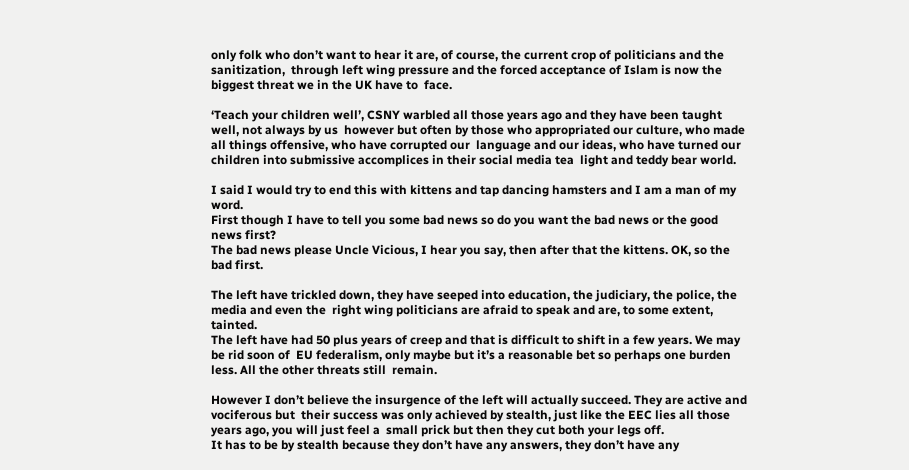only folk who don’t want to hear it are, of course, the current crop of politicians and the sanitization,  through left wing pressure and the forced acceptance of Islam is now the biggest threat we in the UK have to  face.

‘Teach your children well’, CSNY warbled all those years ago and they have been taught well, not always by us  however but often by those who appropriated our culture, who made all things offensive, who have corrupted our  language and our ideas, who have turned our children into submissive accomplices in their social media tea  light and teddy bear world.

I said I would try to end this with kittens and tap dancing hamsters and I am a man of my word.
First though I have to tell you some bad news so do you want the bad news or the good news first?
The bad news please Uncle Vicious, I hear you say, then after that the kittens. OK, so the bad first.

The left have trickled down, they have seeped into education, the judiciary, the police, the media and even the  right wing politicians are afraid to speak and are, to some extent, tainted.
The left have had 50 plus years of creep and that is difficult to shift in a few years. We may be rid soon of  EU federalism, only maybe but it’s a reasonable bet so perhaps one burden less. All the other threats still  remain.

However I don’t believe the insurgence of the left will actually succeed. They are active and vociferous but  their success was only achieved by stealth, just like the EEC lies all those years ago, you will just feel a  small prick but then they cut both your legs off.
It has to be by stealth because they don’t have any answers, they don’t have any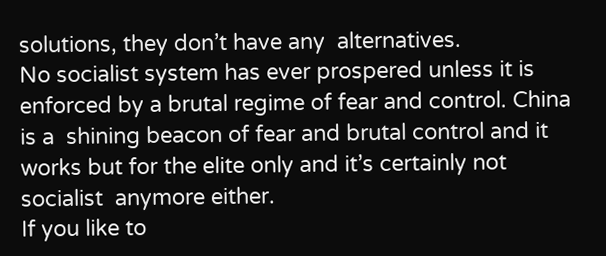solutions, they don’t have any  alternatives.
No socialist system has ever prospered unless it is enforced by a brutal regime of fear and control. China is a  shining beacon of fear and brutal control and it works but for the elite only and it’s certainly not socialist  anymore either.
If you like to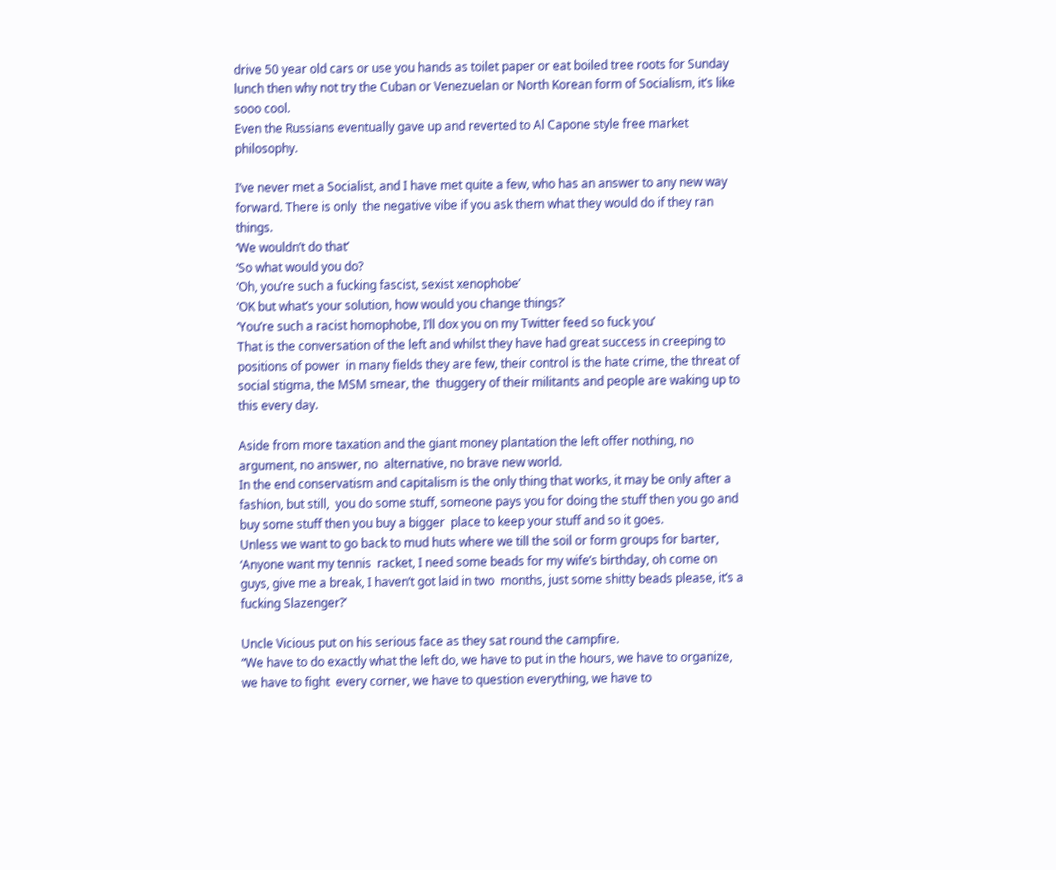drive 50 year old cars or use you hands as toilet paper or eat boiled tree roots for Sunday  lunch then why not try the Cuban or Venezuelan or North Korean form of Socialism, it’s like sooo cool.
Even the Russians eventually gave up and reverted to Al Capone style free market philosophy.

I’ve never met a Socialist, and I have met quite a few, who has an answer to any new way forward. There is only  the negative vibe if you ask them what they would do if they ran things.
‘We wouldn’t do that’
‘So what would you do?
‘Oh, you’re such a fucking fascist, sexist xenophobe’
‘OK but what’s your solution, how would you change things?’
‘You’re such a racist homophobe, I’ll dox you on my Twitter feed so fuck you’
That is the conversation of the left and whilst they have had great success in creeping to positions of power  in many fields they are few, their control is the hate crime, the threat of social stigma, the MSM smear, the  thuggery of their militants and people are waking up to this every day.

Aside from more taxation and the giant money plantation the left offer nothing, no argument, no answer, no  alternative, no brave new world.
In the end conservatism and capitalism is the only thing that works, it may be only after a fashion, but still,  you do some stuff, someone pays you for doing the stuff then you go and buy some stuff then you buy a bigger  place to keep your stuff and so it goes.
Unless we want to go back to mud huts where we till the soil or form groups for barter, ‘Anyone want my tennis  racket, I need some beads for my wife’s birthday, oh come on guys, give me a break, I haven’t got laid in two  months, just some shitty beads please, it’s a fucking Slazenger?’

Uncle Vicious put on his serious face as they sat round the campfire.
“We have to do exactly what the left do, we have to put in the hours, we have to organize, we have to fight  every corner, we have to question everything, we have to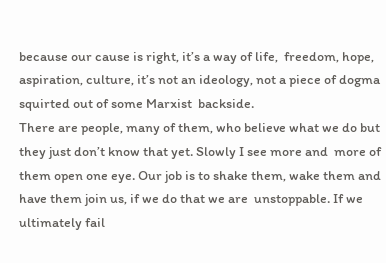because our cause is right, it’s a way of life,  freedom, hope, aspiration, culture, it’s not an ideology, not a piece of dogma squirted out of some Marxist  backside.
There are people, many of them, who believe what we do but they just don’t know that yet. Slowly I see more and  more of them open one eye. Our job is to shake them, wake them and have them join us, if we do that we are  unstoppable. If we ultimately fail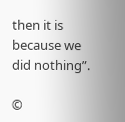then it is because we did nothing”.

©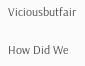Viciousbutfair

How Did We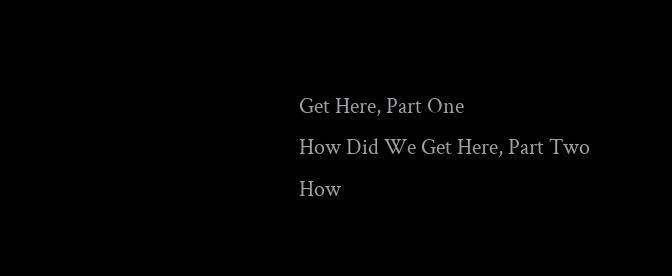Get Here, Part One
How Did We Get Here, Part Two
How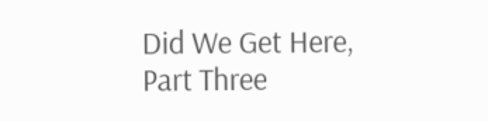Did We Get Here, Part Three